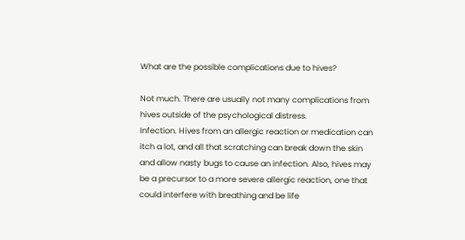What are the possible complications due to hives?

Not much. There are usually not many complications from hives outside of the psychological distress.
Infection. Hives from an allergic reaction or medication can itch a lot, and all that scratching can break down the skin and allow nasty bugs to cause an infection. Also, hives may be a precursor to a more severe allergic reaction, one that could interfere with breathing and be life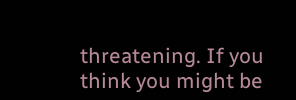threatening. If you think you might be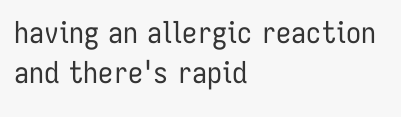having an allergic reaction and there's rapid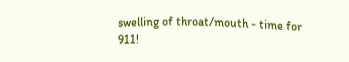swelling of throat/mouth - time for 911!